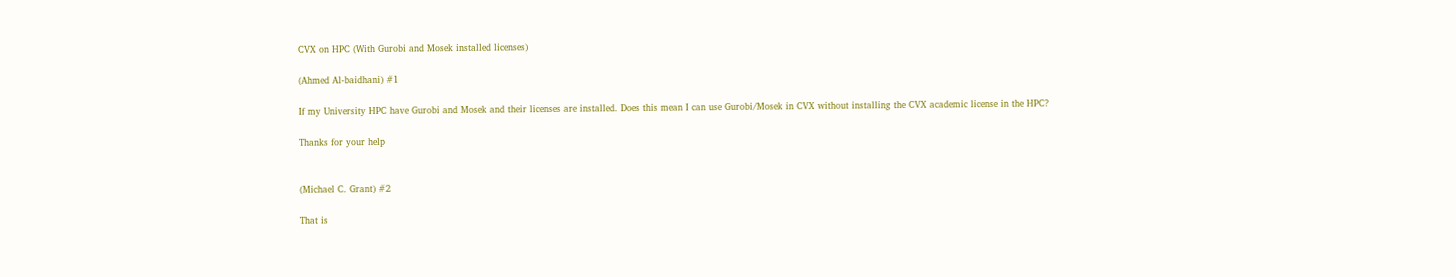CVX on HPC (With Gurobi and Mosek installed licenses)

(Ahmed Al-baidhani) #1

If my University HPC have Gurobi and Mosek and their licenses are installed. Does this mean I can use Gurobi/Mosek in CVX without installing the CVX academic license in the HPC?

Thanks for your help


(Michael C. Grant) #2

That is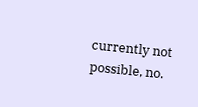currently not possible, no.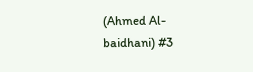(Ahmed Al-baidhani) #3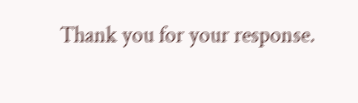Thank you for your response.